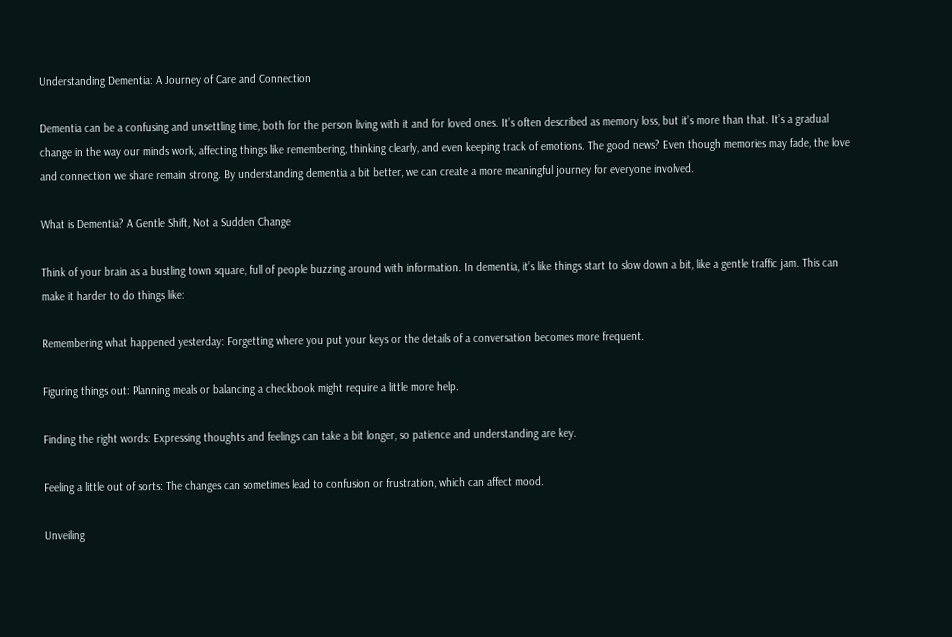Understanding Dementia: A Journey of Care and Connection

Dementia can be a confusing and unsettling time, both for the person living with it and for loved ones. It’s often described as memory loss, but it’s more than that. It’s a gradual change in the way our minds work, affecting things like remembering, thinking clearly, and even keeping track of emotions. The good news? Even though memories may fade, the love and connection we share remain strong. By understanding dementia a bit better, we can create a more meaningful journey for everyone involved.

What is Dementia? A Gentle Shift, Not a Sudden Change

Think of your brain as a bustling town square, full of people buzzing around with information. In dementia, it’s like things start to slow down a bit, like a gentle traffic jam. This can make it harder to do things like:

Remembering what happened yesterday: Forgetting where you put your keys or the details of a conversation becomes more frequent.

Figuring things out: Planning meals or balancing a checkbook might require a little more help.

Finding the right words: Expressing thoughts and feelings can take a bit longer, so patience and understanding are key.

Feeling a little out of sorts: The changes can sometimes lead to confusion or frustration, which can affect mood.

Unveiling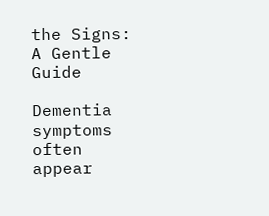the Signs: A Gentle Guide

Dementia symptoms often appear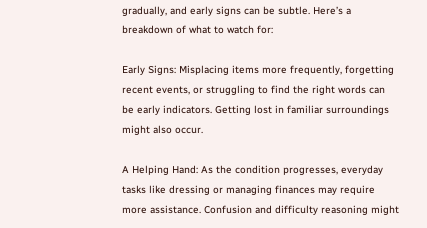gradually, and early signs can be subtle. Here’s a breakdown of what to watch for:

Early Signs: Misplacing items more frequently, forgetting recent events, or struggling to find the right words can be early indicators. Getting lost in familiar surroundings might also occur.

A Helping Hand: As the condition progresses, everyday tasks like dressing or managing finances may require more assistance. Confusion and difficulty reasoning might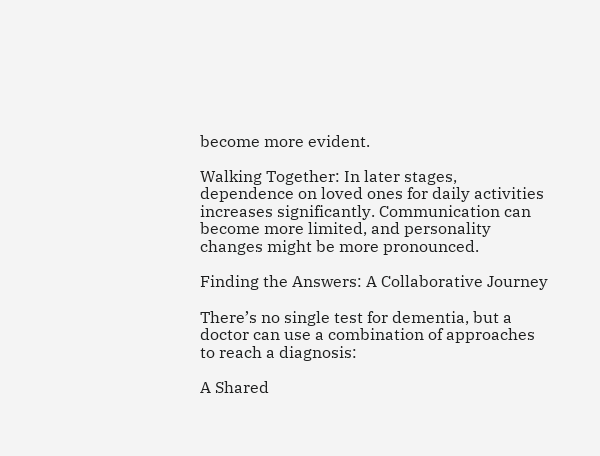become more evident.

Walking Together: In later stages, dependence on loved ones for daily activities increases significantly. Communication can become more limited, and personality changes might be more pronounced.

Finding the Answers: A Collaborative Journey

There’s no single test for dementia, but a doctor can use a combination of approaches to reach a diagnosis:

A Shared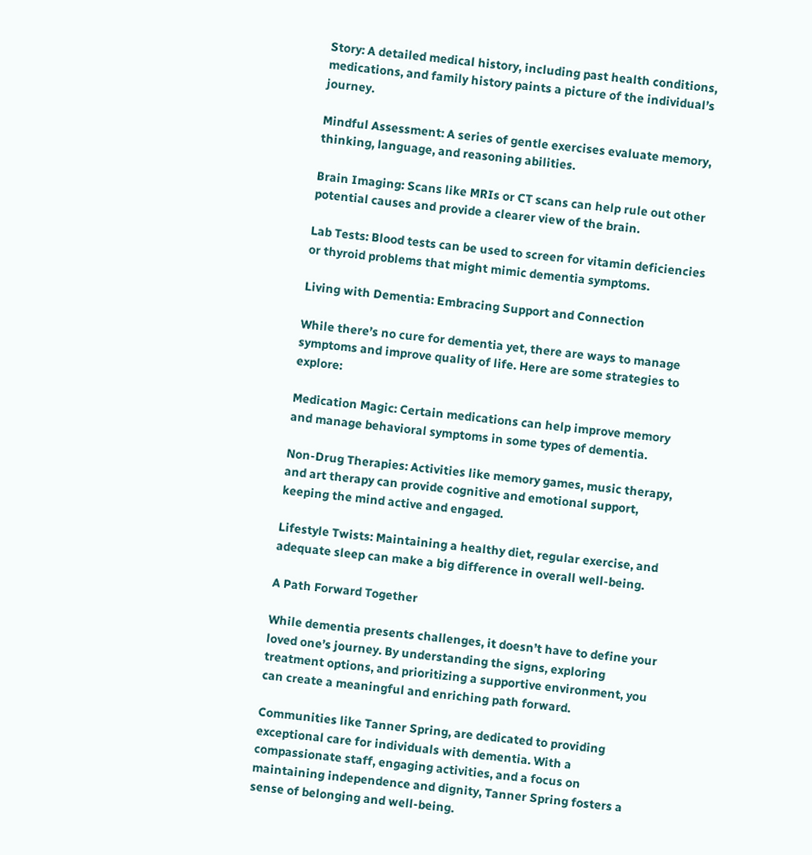Story: A detailed medical history, including past health conditions, medications, and family history paints a picture of the individual’s journey.

Mindful Assessment: A series of gentle exercises evaluate memory, thinking, language, and reasoning abilities.

Brain Imaging: Scans like MRIs or CT scans can help rule out other potential causes and provide a clearer view of the brain.

Lab Tests: Blood tests can be used to screen for vitamin deficiencies or thyroid problems that might mimic dementia symptoms.

Living with Dementia: Embracing Support and Connection

While there’s no cure for dementia yet, there are ways to manage symptoms and improve quality of life. Here are some strategies to explore:

Medication Magic: Certain medications can help improve memory and manage behavioral symptoms in some types of dementia.

Non-Drug Therapies: Activities like memory games, music therapy, and art therapy can provide cognitive and emotional support, keeping the mind active and engaged.

Lifestyle Twists: Maintaining a healthy diet, regular exercise, and adequate sleep can make a big difference in overall well-being.

A Path Forward Together

While dementia presents challenges, it doesn’t have to define your loved one’s journey. By understanding the signs, exploring treatment options, and prioritizing a supportive environment, you can create a meaningful and enriching path forward.

Communities like Tanner Spring, are dedicated to providing exceptional care for individuals with dementia. With a compassionate staff, engaging activities, and a focus on maintaining independence and dignity, Tanner Spring fosters a sense of belonging and well-being.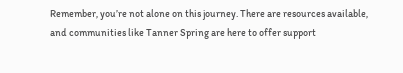Remember, you’re not alone on this journey. There are resources available, and communities like Tanner Spring are here to offer support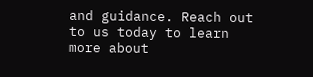and guidance. Reach out to us today to learn more about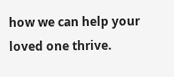how we can help your loved one thrive.